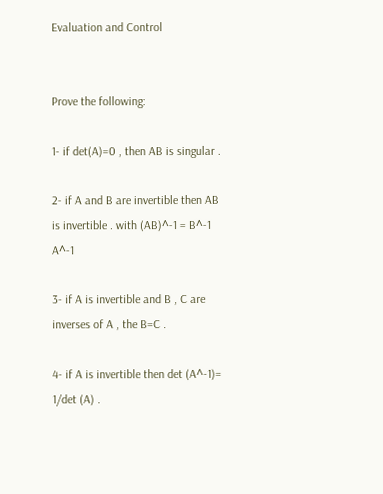Evaluation and Control


Prove the following:

1- if det(A)=0 , then AB is singular .

2- if A and B are invertible then AB is invertible . with (AB)^-1 = B^-1 A^-1

3- if A is invertible and B , C are inverses of A , the B=C .

4- if A is invertible then det (A^-1)= 1/det (A) .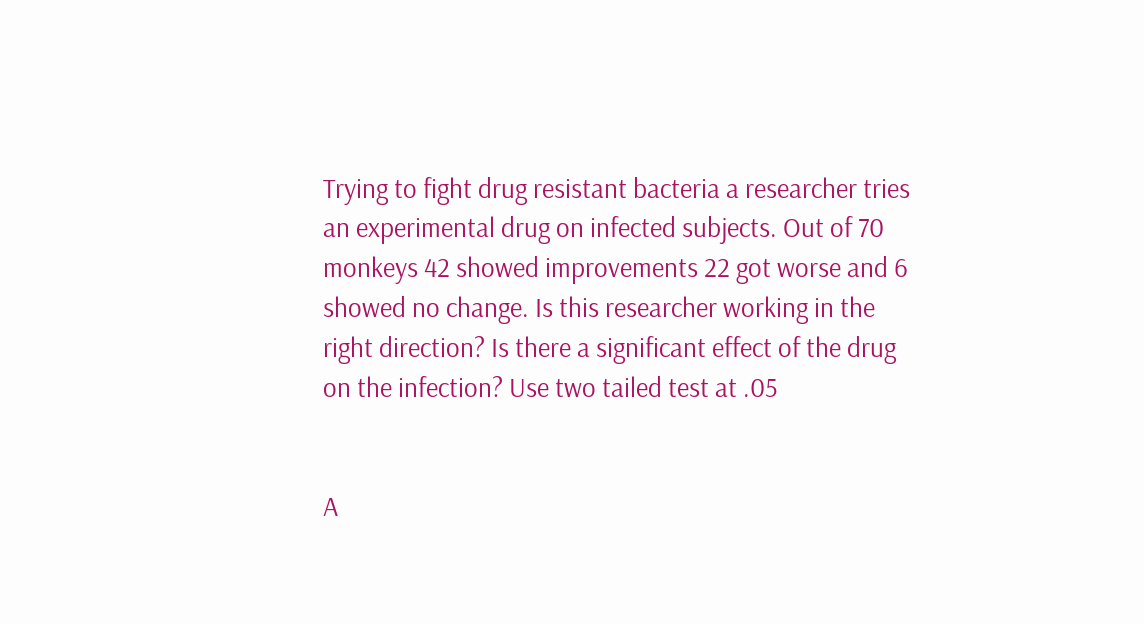Trying to fight drug resistant bacteria a researcher tries an experimental drug on infected subjects. Out of 70 monkeys 42 showed improvements 22 got worse and 6 showed no change. Is this researcher working in the right direction? Is there a significant effect of the drug on the infection? Use two tailed test at .05


A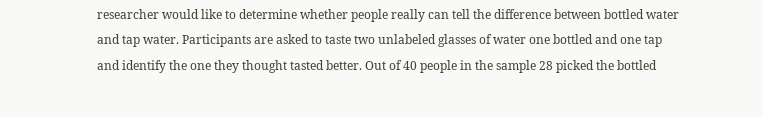researcher would like to determine whether people really can tell the difference between bottled water and tap water. Participants are asked to taste two unlabeled glasses of water one bottled and one tap and identify the one they thought tasted better. Out of 40 people in the sample 28 picked the bottled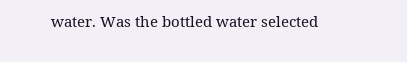water. Was the bottled water selected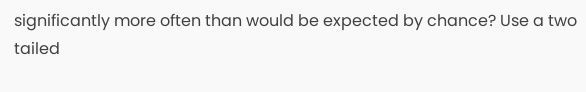significantly more often than would be expected by chance? Use a two tailed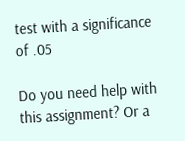test with a significance of .05

Do you need help with this assignment? Or a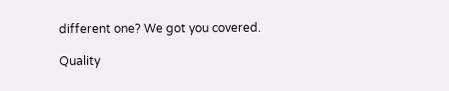different one? We got you covered.

Quality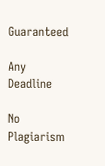Guaranteed

Any Deadline

No Plagiarism